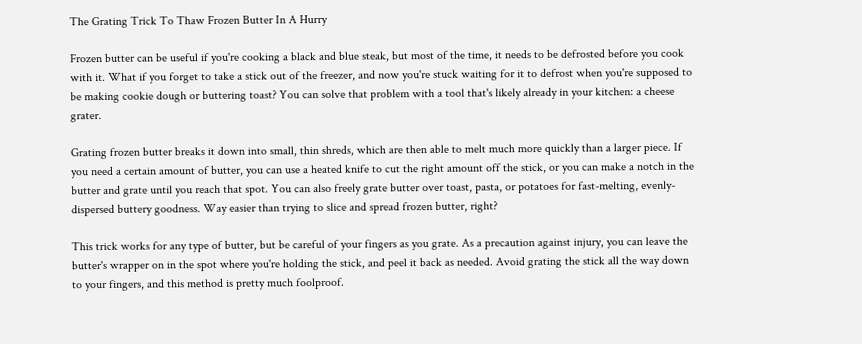The Grating Trick To Thaw Frozen Butter In A Hurry

Frozen butter can be useful if you're cooking a black and blue steak, but most of the time, it needs to be defrosted before you cook with it. What if you forget to take a stick out of the freezer, and now you're stuck waiting for it to defrost when you're supposed to be making cookie dough or buttering toast? You can solve that problem with a tool that's likely already in your kitchen: a cheese grater.

Grating frozen butter breaks it down into small, thin shreds, which are then able to melt much more quickly than a larger piece. If you need a certain amount of butter, you can use a heated knife to cut the right amount off the stick, or you can make a notch in the butter and grate until you reach that spot. You can also freely grate butter over toast, pasta, or potatoes for fast-melting, evenly-dispersed buttery goodness. Way easier than trying to slice and spread frozen butter, right?

This trick works for any type of butter, but be careful of your fingers as you grate. As a precaution against injury, you can leave the butter's wrapper on in the spot where you're holding the stick, and peel it back as needed. Avoid grating the stick all the way down to your fingers, and this method is pretty much foolproof.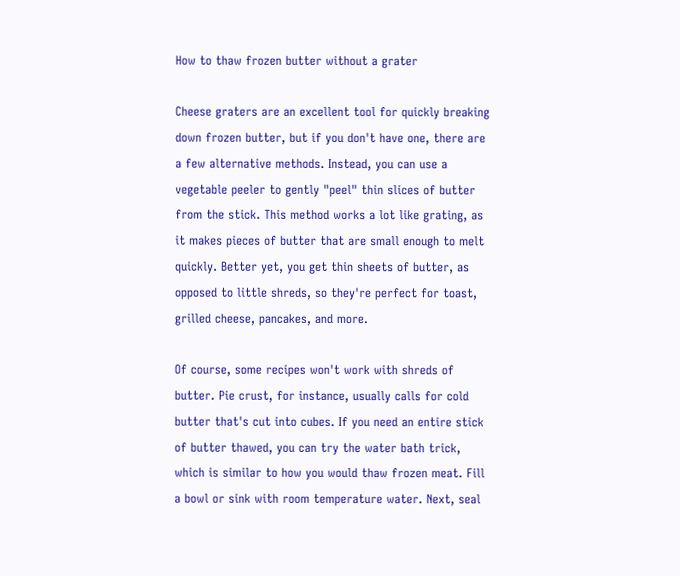How to thaw frozen butter without a grater

Cheese graters are an excellent tool for quickly breaking down frozen butter, but if you don't have one, there are a few alternative methods. Instead, you can use a vegetable peeler to gently "peel" thin slices of butter from the stick. This method works a lot like grating, as it makes pieces of butter that are small enough to melt quickly. Better yet, you get thin sheets of butter, as opposed to little shreds, so they're perfect for toast, grilled cheese, pancakes, and more.

Of course, some recipes won't work with shreds of butter. Pie crust, for instance, usually calls for cold butter that's cut into cubes. If you need an entire stick of butter thawed, you can try the water bath trick, which is similar to how you would thaw frozen meat. Fill a bowl or sink with room temperature water. Next, seal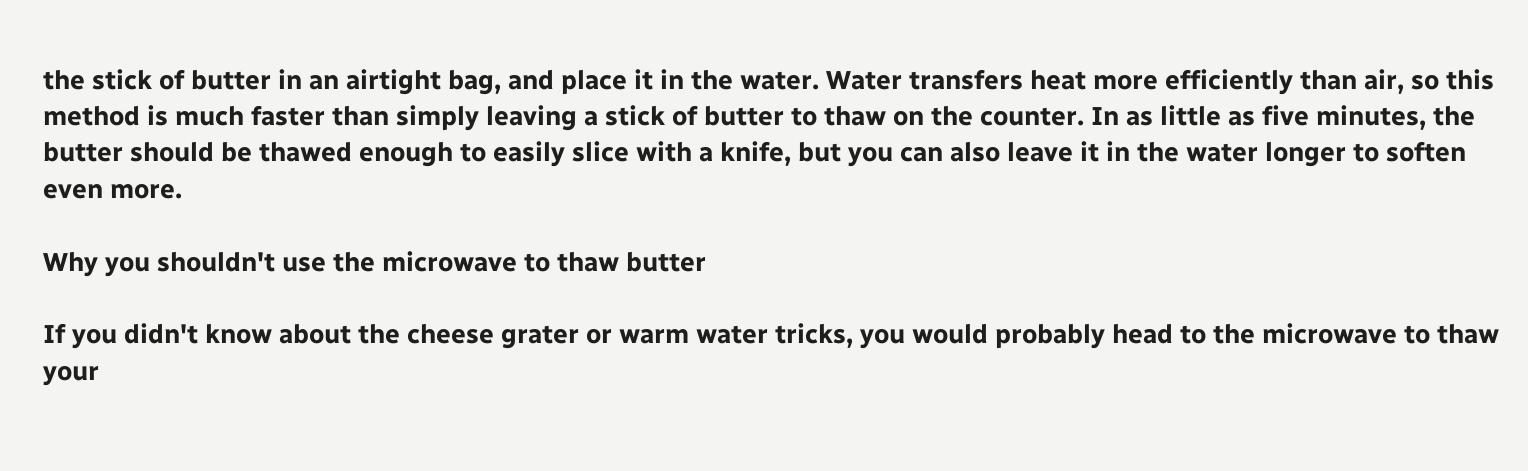the stick of butter in an airtight bag, and place it in the water. Water transfers heat more efficiently than air, so this method is much faster than simply leaving a stick of butter to thaw on the counter. In as little as five minutes, the butter should be thawed enough to easily slice with a knife, but you can also leave it in the water longer to soften even more.

Why you shouldn't use the microwave to thaw butter

If you didn't know about the cheese grater or warm water tricks, you would probably head to the microwave to thaw your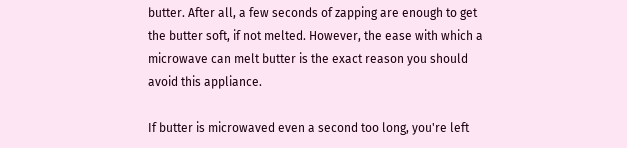butter. After all, a few seconds of zapping are enough to get the butter soft, if not melted. However, the ease with which a microwave can melt butter is the exact reason you should avoid this appliance.

If butter is microwaved even a second too long, you're left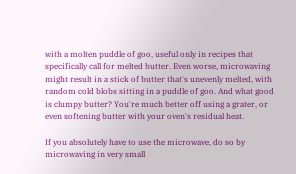with a molten puddle of goo, useful only in recipes that specifically call for melted butter. Even worse, microwaving might result in a stick of butter that's unevenly melted, with random cold blobs sitting in a puddle of goo. And what good is clumpy butter? You're much better off using a grater, or even softening butter with your oven's residual heat.

If you absolutely have to use the microwave, do so by microwaving in very small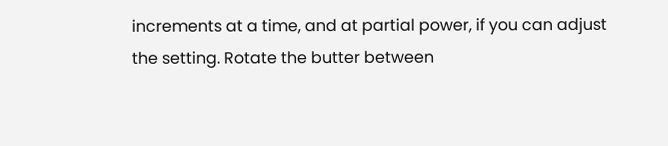increments at a time, and at partial power, if you can adjust the setting. Rotate the butter between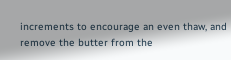increments to encourage an even thaw, and remove the butter from the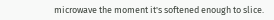microwave the moment it's softened enough to slice.